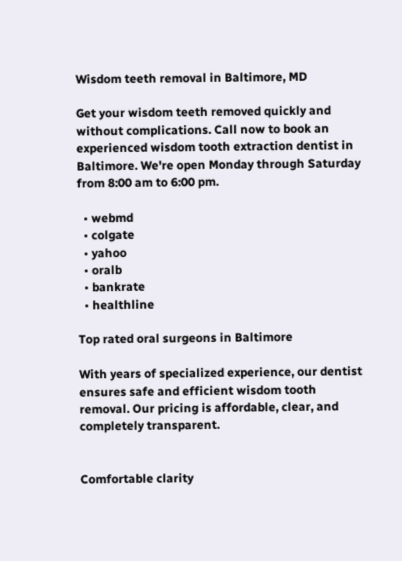Wisdom teeth removal in Baltimore, MD

Get your wisdom teeth removed quickly and without complications. Call now to book an experienced wisdom tooth extraction dentist in Baltimore. We're open Monday through Saturday from 8:00 am to 6:00 pm.

  • webmd
  • colgate
  • yahoo
  • oralb
  • bankrate
  • healthline

Top rated oral surgeons in Baltimore

With years of specialized experience, our dentist ensures safe and efficient wisdom tooth removal. Our pricing is affordable, clear, and completely transparent.


Comfortable clarity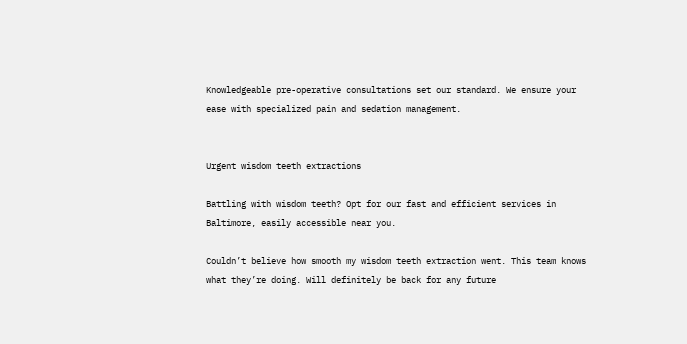Knowledgeable pre-operative consultations set our standard. We ensure your ease with specialized pain and sedation management.


Urgent wisdom teeth extractions

Battling with wisdom teeth? Opt for our fast and efficient services in Baltimore, easily accessible near you.

Couldn’t believe how smooth my wisdom teeth extraction went. This team knows what they’re doing. Will definitely be back for any future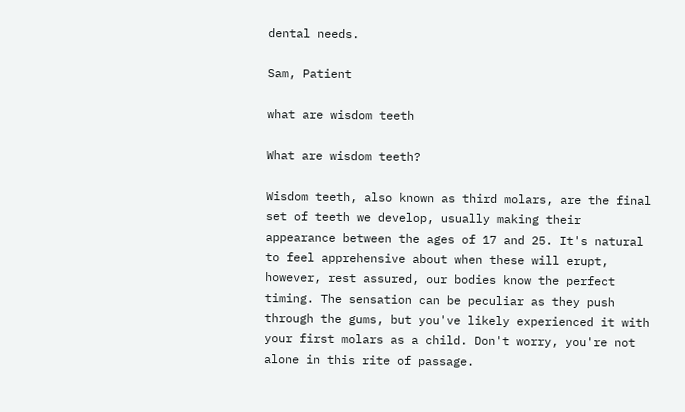dental needs.

Sam, Patient

what are wisdom teeth

What are wisdom teeth?

Wisdom teeth, also known as third molars, are the final set of teeth we develop, usually making their appearance between the ages of 17 and 25. It's natural to feel apprehensive about when these will erupt, however, rest assured, our bodies know the perfect timing. The sensation can be peculiar as they push through the gums, but you've likely experienced it with your first molars as a child. Don't worry, you're not alone in this rite of passage.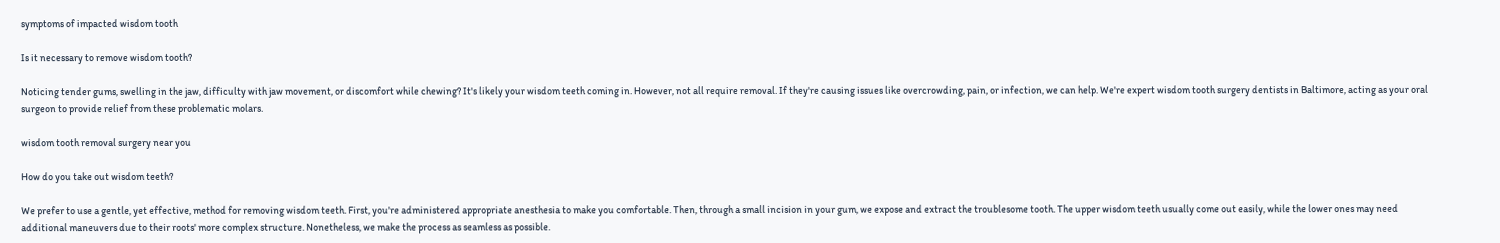symptoms of impacted wisdom tooth

Is it necessary to remove wisdom tooth?

Noticing tender gums, swelling in the jaw, difficulty with jaw movement, or discomfort while chewing? It's likely your wisdom teeth coming in. However, not all require removal. If they're causing issues like overcrowding, pain, or infection, we can help. We're expert wisdom tooth surgery dentists in Baltimore, acting as your oral surgeon to provide relief from these problematic molars.

wisdom tooth removal surgery near you

How do you take out wisdom teeth?

We prefer to use a gentle, yet effective, method for removing wisdom teeth. First, you're administered appropriate anesthesia to make you comfortable. Then, through a small incision in your gum, we expose and extract the troublesome tooth. The upper wisdom teeth usually come out easily, while the lower ones may need additional maneuvers due to their roots' more complex structure. Nonetheless, we make the process as seamless as possible.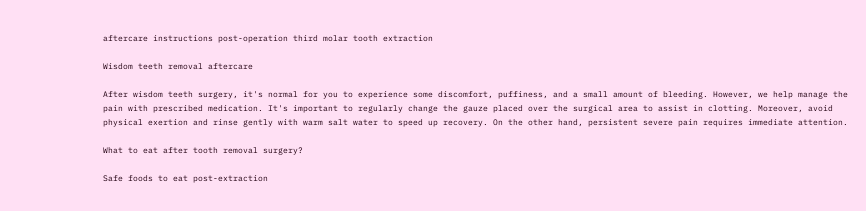aftercare instructions post-operation third molar tooth extraction

Wisdom teeth removal aftercare

After wisdom teeth surgery, it's normal for you to experience some discomfort, puffiness, and a small amount of bleeding. However, we help manage the pain with prescribed medication. It's important to regularly change the gauze placed over the surgical area to assist in clotting. Moreover, avoid physical exertion and rinse gently with warm salt water to speed up recovery. On the other hand, persistent severe pain requires immediate attention.

What to eat after tooth removal surgery?

Safe foods to eat post-extraction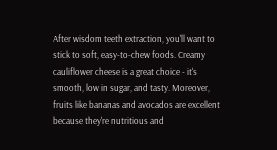After wisdom teeth extraction, you'll want to stick to soft, easy-to-chew foods. Creamy cauliflower cheese is a great choice - it's smooth, low in sugar, and tasty. Moreover, fruits like bananas and avocados are excellent because they're nutritious and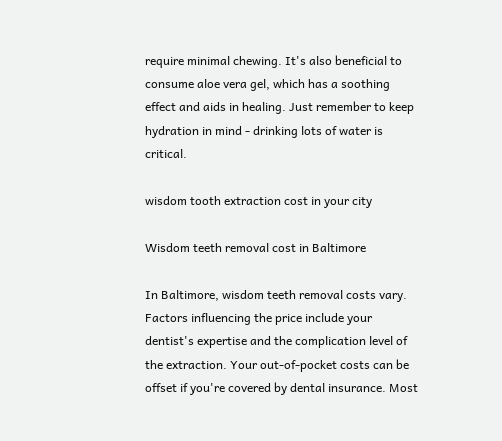require minimal chewing. It's also beneficial to consume aloe vera gel, which has a soothing effect and aids in healing. Just remember to keep hydration in mind - drinking lots of water is critical.

wisdom tooth extraction cost in your city

Wisdom teeth removal cost in Baltimore

In Baltimore, wisdom teeth removal costs vary. Factors influencing the price include your dentist's expertise and the complication level of the extraction. Your out-of-pocket costs can be offset if you're covered by dental insurance. Most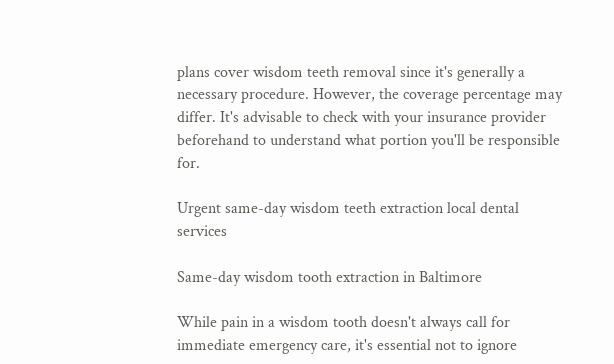plans cover wisdom teeth removal since it's generally a necessary procedure. However, the coverage percentage may differ. It's advisable to check with your insurance provider beforehand to understand what portion you'll be responsible for.

Urgent same-day wisdom teeth extraction local dental services

Same-day wisdom tooth extraction in Baltimore

While pain in a wisdom tooth doesn't always call for immediate emergency care, it's essential not to ignore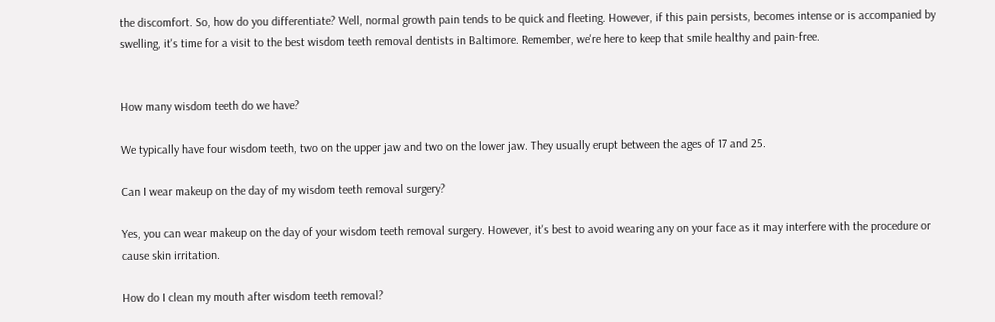the discomfort. So, how do you differentiate? Well, normal growth pain tends to be quick and fleeting. However, if this pain persists, becomes intense or is accompanied by swelling, it's time for a visit to the best wisdom teeth removal dentists in Baltimore. Remember, we're here to keep that smile healthy and pain-free.


How many wisdom teeth do we have?

We typically have four wisdom teeth, two on the upper jaw and two on the lower jaw. They usually erupt between the ages of 17 and 25.

Can I wear makeup on the day of my wisdom teeth removal surgery?

Yes, you can wear makeup on the day of your wisdom teeth removal surgery. However, it's best to avoid wearing any on your face as it may interfere with the procedure or cause skin irritation.

How do I clean my mouth after wisdom teeth removal?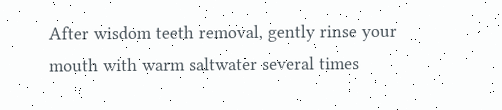After wisdom teeth removal, gently rinse your mouth with warm saltwater several times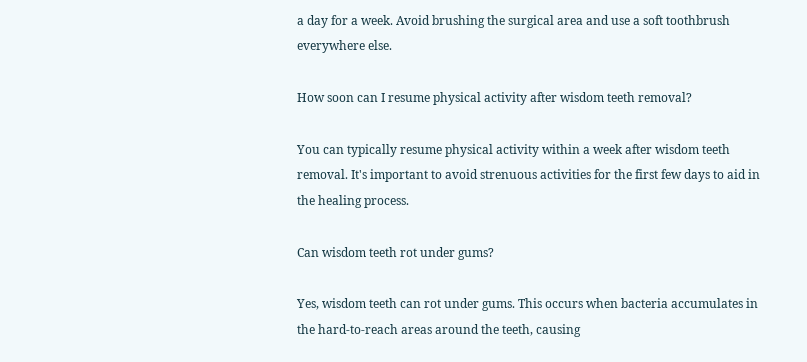a day for a week. Avoid brushing the surgical area and use a soft toothbrush everywhere else.

How soon can I resume physical activity after wisdom teeth removal?

You can typically resume physical activity within a week after wisdom teeth removal. It's important to avoid strenuous activities for the first few days to aid in the healing process.

Can wisdom teeth rot under gums?

Yes, wisdom teeth can rot under gums. This occurs when bacteria accumulates in the hard-to-reach areas around the teeth, causing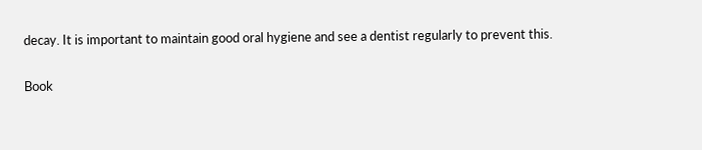decay. It is important to maintain good oral hygiene and see a dentist regularly to prevent this.

Book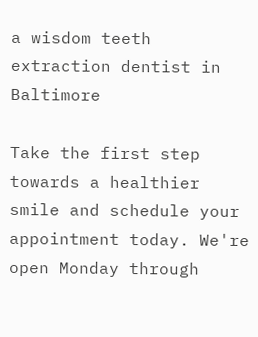a wisdom teeth extraction dentist in Baltimore

Take the first step towards a healthier smile and schedule your appointment today. We're open Monday through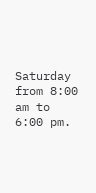Saturday from 8:00 am to 6:00 pm.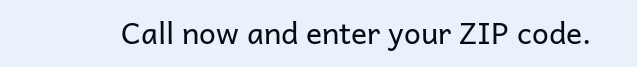Call now and enter your ZIP code.